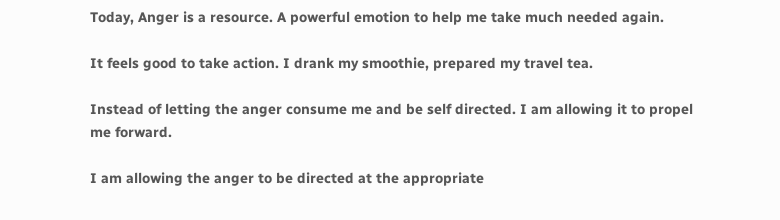Today, Anger is a resource. A powerful emotion to help me take much needed again.

It feels good to take action. I drank my smoothie, prepared my travel tea.

Instead of letting the anger consume me and be self directed. I am allowing it to propel me forward.

I am allowing the anger to be directed at the appropriate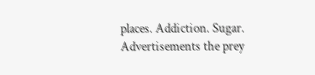places. Addiction. Sugar. Advertisements the prey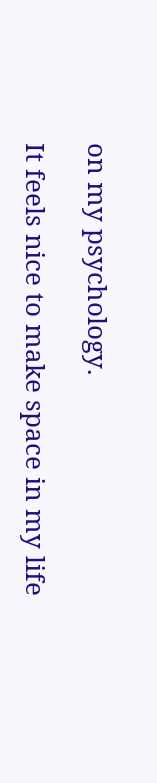on my psychology.

It feels nice to make space in my life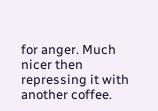for anger. Much nicer then repressing it with another coffee.